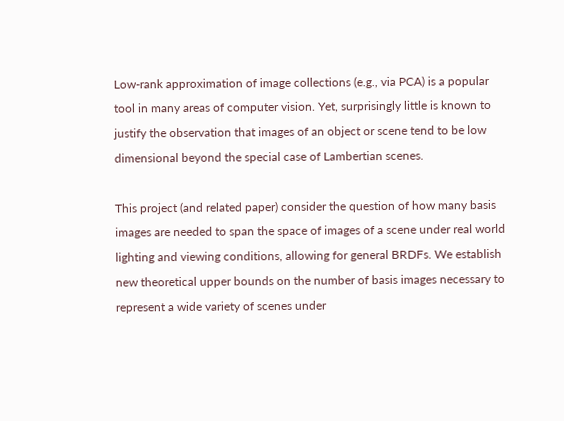Low-rank approximation of image collections (e.g., via PCA) is a popular tool in many areas of computer vision. Yet, surprisingly little is known to justify the observation that images of an object or scene tend to be low dimensional beyond the special case of Lambertian scenes.

This project (and related paper) consider the question of how many basis images are needed to span the space of images of a scene under real world lighting and viewing conditions, allowing for general BRDFs. We establish new theoretical upper bounds on the number of basis images necessary to represent a wide variety of scenes under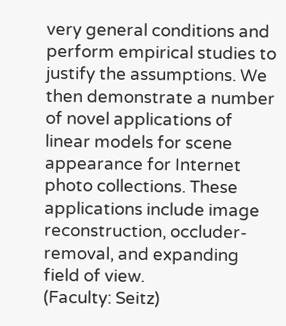very general conditions and perform empirical studies to justify the assumptions. We then demonstrate a number of novel applications of linear models for scene appearance for Internet photo collections. These applications include image reconstruction, occluder-removal, and expanding field of view.
(Faculty: Seitz)